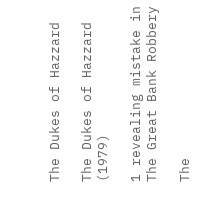The Dukes of Hazzard

The Dukes of Hazzard (1979)

1 revealing mistake in The Great Bank Robbery

The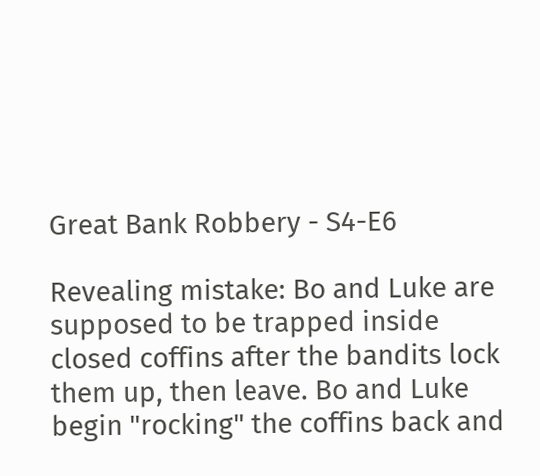Great Bank Robbery - S4-E6

Revealing mistake: Bo and Luke are supposed to be trapped inside closed coffins after the bandits lock them up, then leave. Bo and Luke begin "rocking" the coffins back and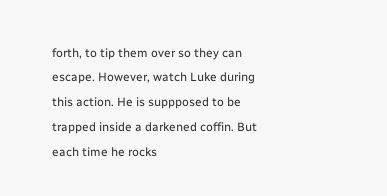forth, to tip them over so they can escape. However, watch Luke during this action. He is suppposed to be trapped inside a darkened coffin. But each time he rocks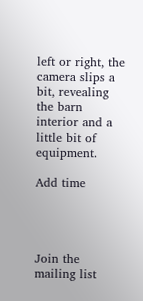left or right, the camera slips a bit, revealing the barn interior and a little bit of equipment.

Add time




Join the mailing list